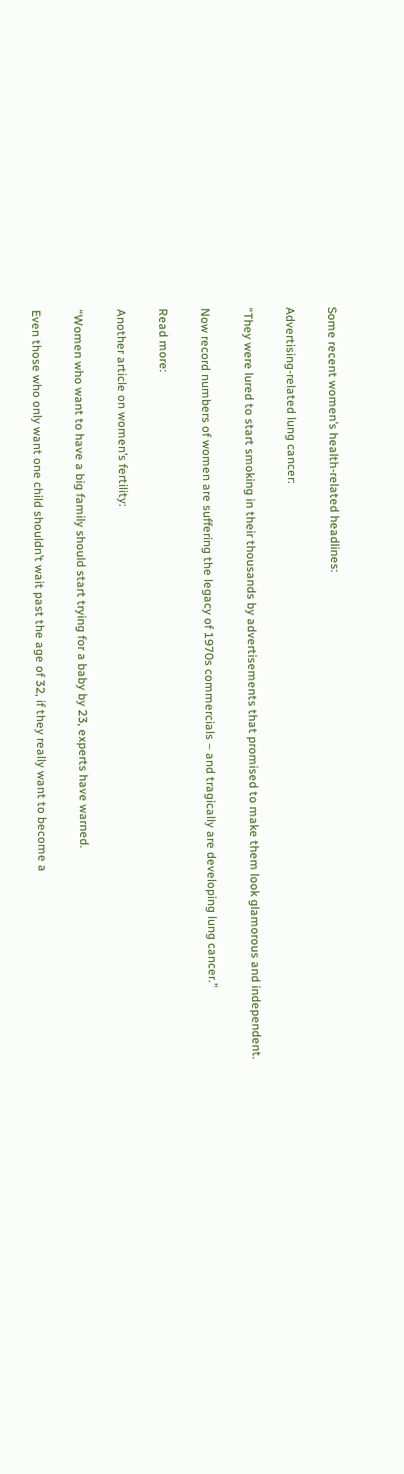Some recent women’s health-related headlines:

Advertising-related lung cancer:

“They were lured to start smoking in their thousands by advertisements that promised to make them look glamorous and independent.

Now record numbers of women are suffering the legacy of 1970s commercials – and tragically are developing lung cancer.”

Read more:

Another article on women’s fertility:

“Women who want to have a big family should start trying for a baby by 23, experts have warned.

Even those who only want one child shouldn’t wait past the age of 32, if they really want to become a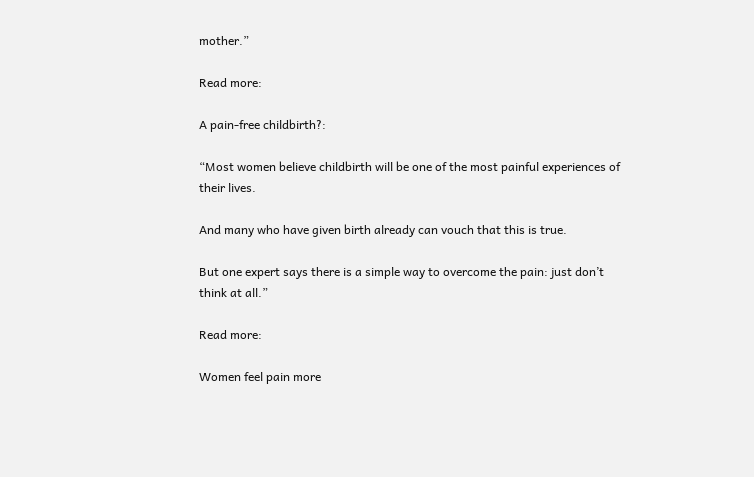mother.”

Read more:

A pain-free childbirth?:

“Most women believe childbirth will be one of the most painful experiences of their lives.

And many who have given birth already can vouch that this is true.

But one expert says there is a simple way to overcome the pain: just don’t think at all.”

Read more:

Women feel pain more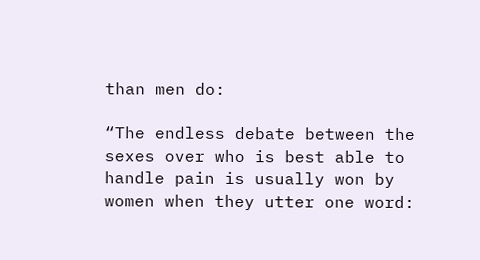than men do:

“The endless debate between the sexes over who is best able to handle pain is usually won by women when they utter one word: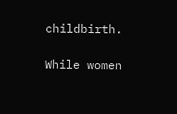childbirth.

While women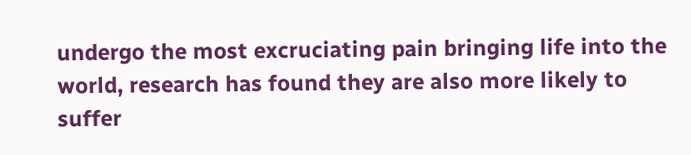undergo the most excruciating pain bringing life into the world, research has found they are also more likely to suffer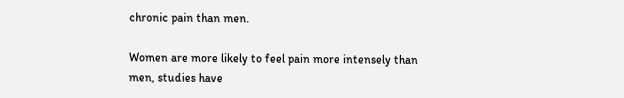chronic pain than men.

Women are more likely to feel pain more intensely than men, studies have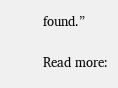found.”

Read more: